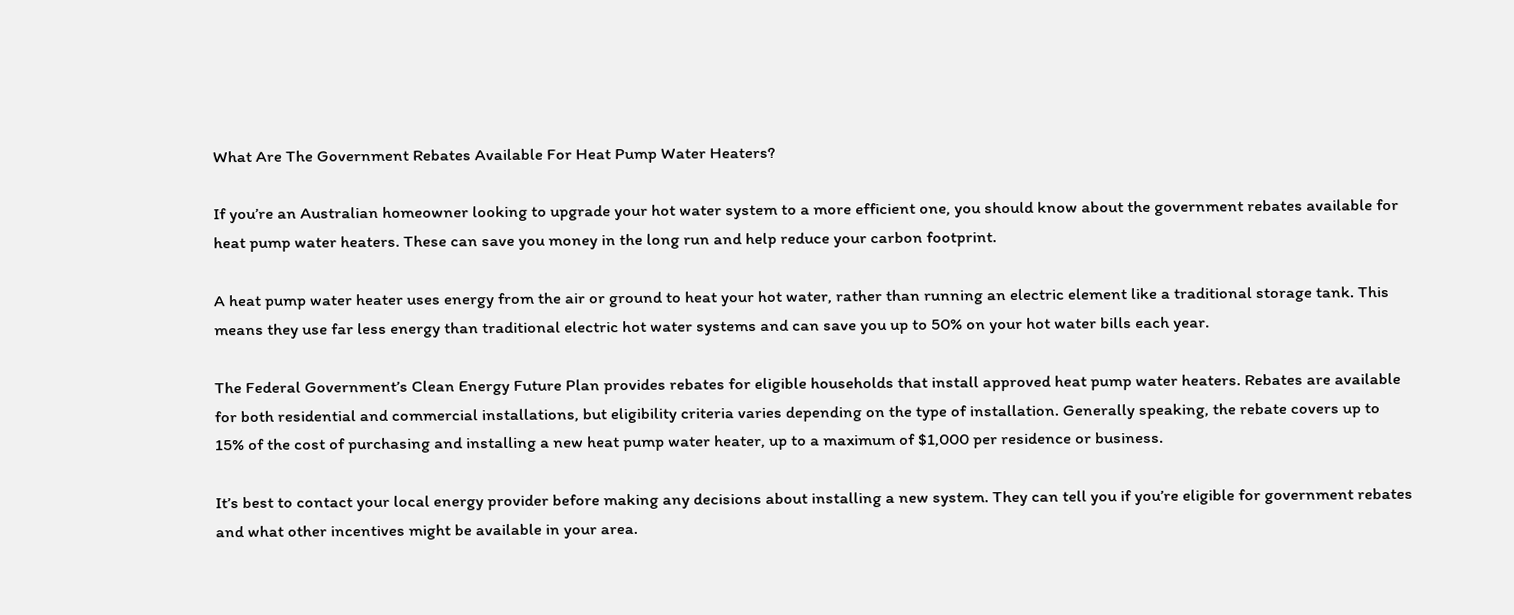What Are The Government Rebates Available For Heat Pump Water Heaters?

If you’re an Australian homeowner looking to upgrade your hot water system to a more efficient one, you should know about the government rebates available for heat pump water heaters. These can save you money in the long run and help reduce your carbon footprint.

A heat pump water heater uses energy from the air or ground to heat your hot water, rather than running an electric element like a traditional storage tank. This means they use far less energy than traditional electric hot water systems and can save you up to 50% on your hot water bills each year.

The Federal Government’s Clean Energy Future Plan provides rebates for eligible households that install approved heat pump water heaters. Rebates are available for both residential and commercial installations, but eligibility criteria varies depending on the type of installation. Generally speaking, the rebate covers up to 15% of the cost of purchasing and installing a new heat pump water heater, up to a maximum of $1,000 per residence or business.

It’s best to contact your local energy provider before making any decisions about installing a new system. They can tell you if you’re eligible for government rebates and what other incentives might be available in your area.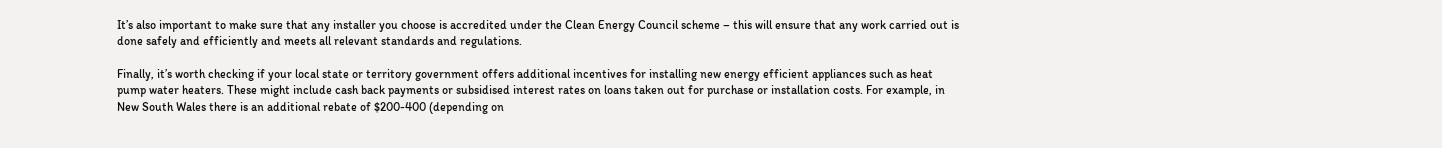It’s also important to make sure that any installer you choose is accredited under the Clean Energy Council scheme – this will ensure that any work carried out is done safely and efficiently and meets all relevant standards and regulations.

Finally, it’s worth checking if your local state or territory government offers additional incentives for installing new energy efficient appliances such as heat pump water heaters. These might include cash back payments or subsidised interest rates on loans taken out for purchase or installation costs. For example, in New South Wales there is an additional rebate of $200-400 (depending on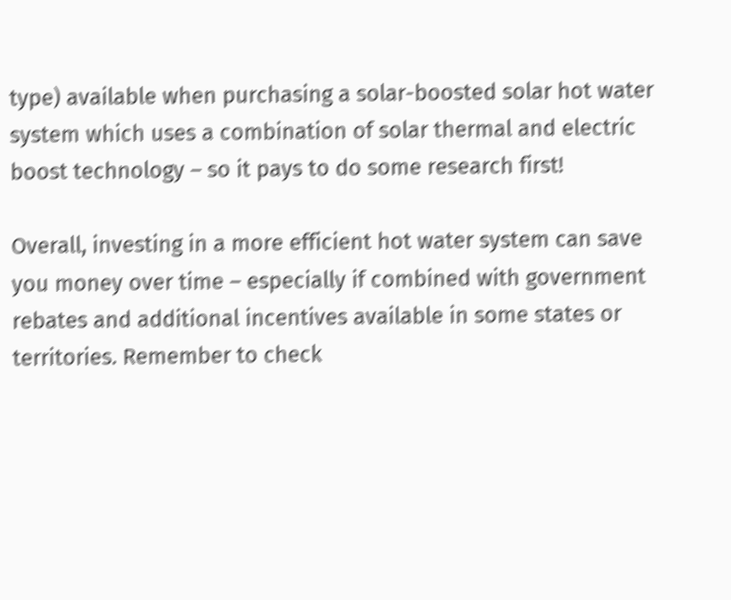type) available when purchasing a solar-boosted solar hot water system which uses a combination of solar thermal and electric boost technology – so it pays to do some research first!

Overall, investing in a more efficient hot water system can save you money over time – especially if combined with government rebates and additional incentives available in some states or territories. Remember to check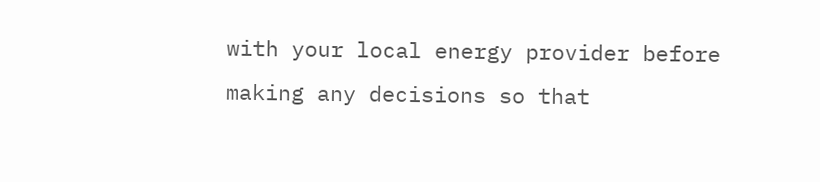with your local energy provider before making any decisions so that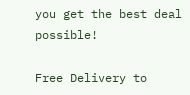you get the best deal possible!

Free Delivery to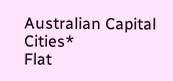Australian Capital Cities*
Flat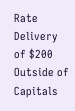Rate Delivery of $200 Outside of Capitals